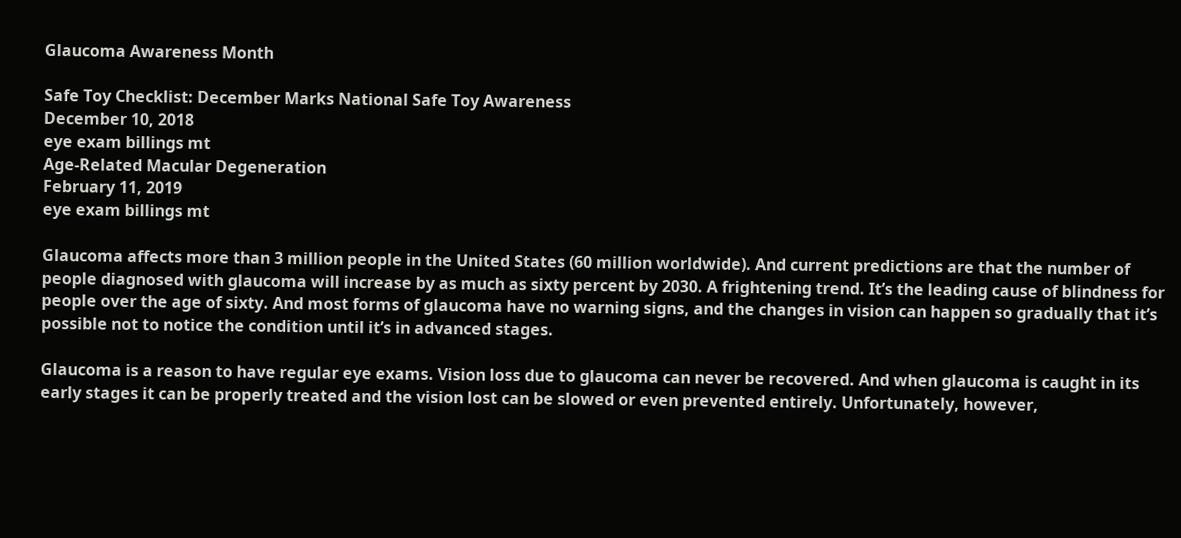Glaucoma Awareness Month

Safe Toy Checklist: December Marks National Safe Toy Awareness
December 10, 2018
eye exam billings mt
Age-Related Macular Degeneration
February 11, 2019
eye exam billings mt

Glaucoma affects more than 3 million people in the United States (60 million worldwide). And current predictions are that the number of people diagnosed with glaucoma will increase by as much as sixty percent by 2030. A frightening trend. It’s the leading cause of blindness for people over the age of sixty. And most forms of glaucoma have no warning signs, and the changes in vision can happen so gradually that it’s possible not to notice the condition until it’s in advanced stages.

Glaucoma is a reason to have regular eye exams. Vision loss due to glaucoma can never be recovered. And when glaucoma is caught in its early stages it can be properly treated and the vision lost can be slowed or even prevented entirely. Unfortunately, however,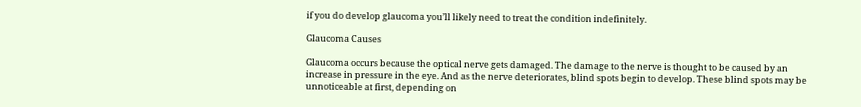if you do develop glaucoma you’ll likely need to treat the condition indefinitely.

Glaucoma Causes

Glaucoma occurs because the optical nerve gets damaged. The damage to the nerve is thought to be caused by an increase in pressure in the eye. And as the nerve deteriorates, blind spots begin to develop. These blind spots may be unnoticeable at first, depending on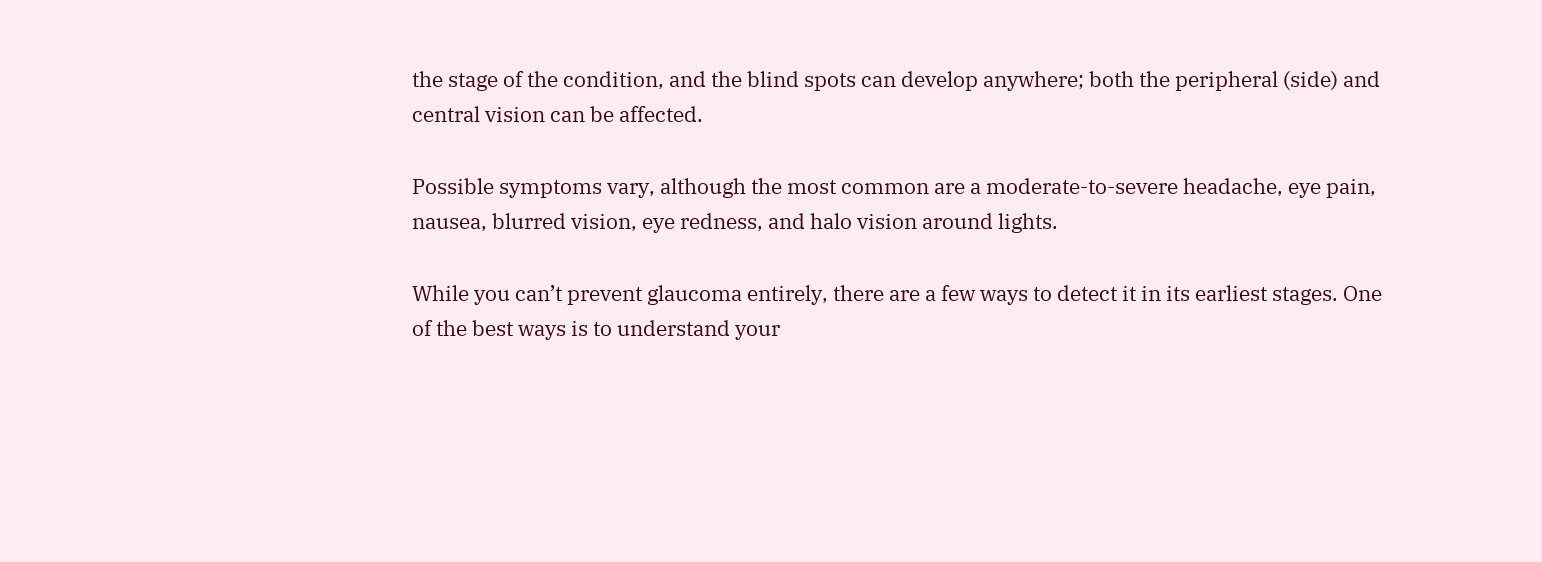the stage of the condition, and the blind spots can develop anywhere; both the peripheral (side) and central vision can be affected.

Possible symptoms vary, although the most common are a moderate-to-severe headache, eye pain, nausea, blurred vision, eye redness, and halo vision around lights.

While you can’t prevent glaucoma entirely, there are a few ways to detect it in its earliest stages. One of the best ways is to understand your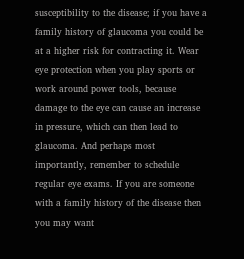susceptibility to the disease; if you have a family history of glaucoma you could be at a higher risk for contracting it. Wear eye protection when you play sports or work around power tools, because damage to the eye can cause an increase in pressure, which can then lead to glaucoma. And perhaps most importantly, remember to schedule regular eye exams. If you are someone with a family history of the disease then you may want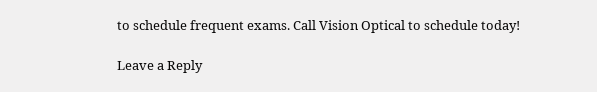to schedule frequent exams. Call Vision Optical to schedule today!

Leave a Reply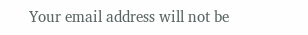Your email address will not be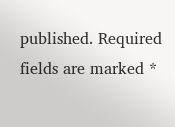published. Required fields are marked *